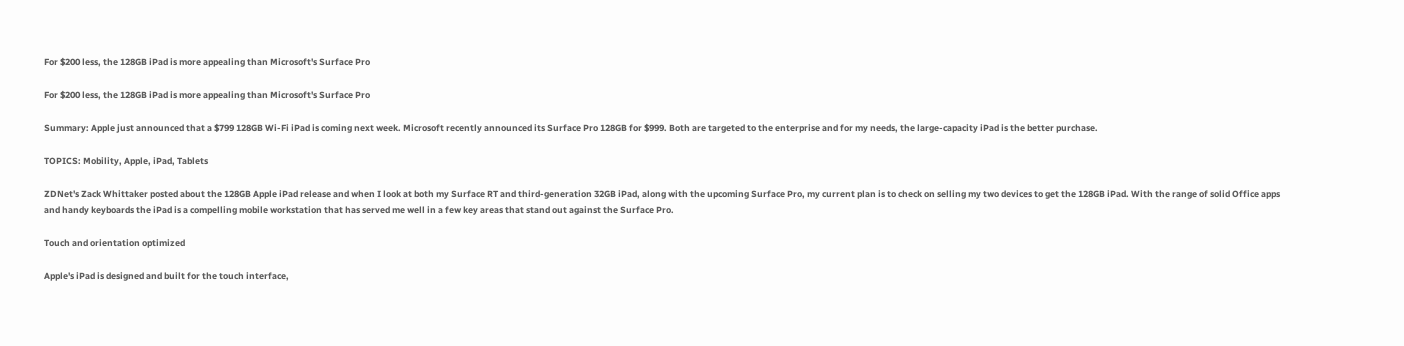For $200 less, the 128GB iPad is more appealing than Microsoft's Surface Pro

For $200 less, the 128GB iPad is more appealing than Microsoft's Surface Pro

Summary: Apple just announced that a $799 128GB Wi-Fi iPad is coming next week. Microsoft recently announced its Surface Pro 128GB for $999. Both are targeted to the enterprise and for my needs, the large-capacity iPad is the better purchase.

TOPICS: Mobility, Apple, iPad, Tablets

ZDNet's Zack Whittaker posted about the 128GB Apple iPad release and when I look at both my Surface RT and third-generation 32GB iPad, along with the upcoming Surface Pro, my current plan is to check on selling my two devices to get the 128GB iPad. With the range of solid Office apps and handy keyboards the iPad is a compelling mobile workstation that has served me well in a few key areas that stand out against the Surface Pro.

Touch and orientation optimized

Apple's iPad is designed and built for the touch interface,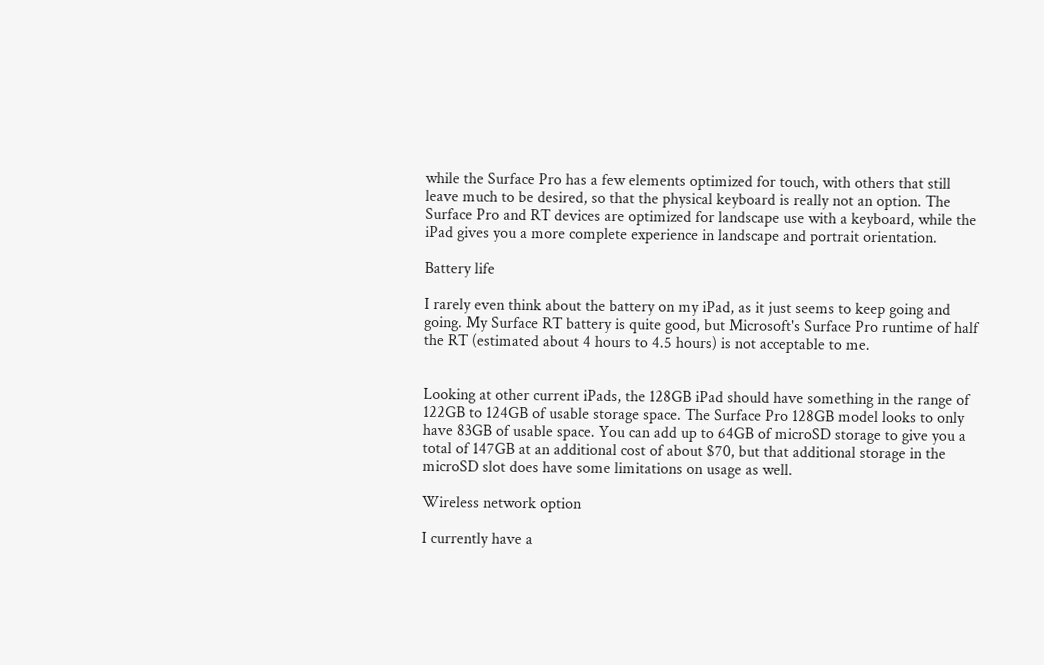while the Surface Pro has a few elements optimized for touch, with others that still leave much to be desired, so that the physical keyboard is really not an option. The Surface Pro and RT devices are optimized for landscape use with a keyboard, while the iPad gives you a more complete experience in landscape and portrait orientation.

Battery life

I rarely even think about the battery on my iPad, as it just seems to keep going and going. My Surface RT battery is quite good, but Microsoft's Surface Pro runtime of half the RT (estimated about 4 hours to 4.5 hours) is not acceptable to me.


Looking at other current iPads, the 128GB iPad should have something in the range of 122GB to 124GB of usable storage space. The Surface Pro 128GB model looks to only have 83GB of usable space. You can add up to 64GB of microSD storage to give you a total of 147GB at an additional cost of about $70, but that additional storage in the microSD slot does have some limitations on usage as well.

Wireless network option

I currently have a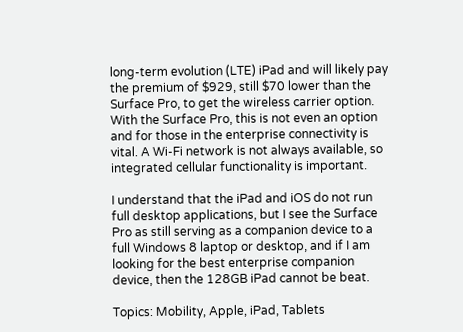long-term evolution (LTE) iPad and will likely pay the premium of $929, still $70 lower than the Surface Pro, to get the wireless carrier option. With the Surface Pro, this is not even an option and for those in the enterprise connectivity is vital. A Wi-Fi network is not always available, so integrated cellular functionality is important.

I understand that the iPad and iOS do not run full desktop applications, but I see the Surface Pro as still serving as a companion device to a full Windows 8 laptop or desktop, and if I am looking for the best enterprise companion device, then the 128GB iPad cannot be beat.

Topics: Mobility, Apple, iPad, Tablets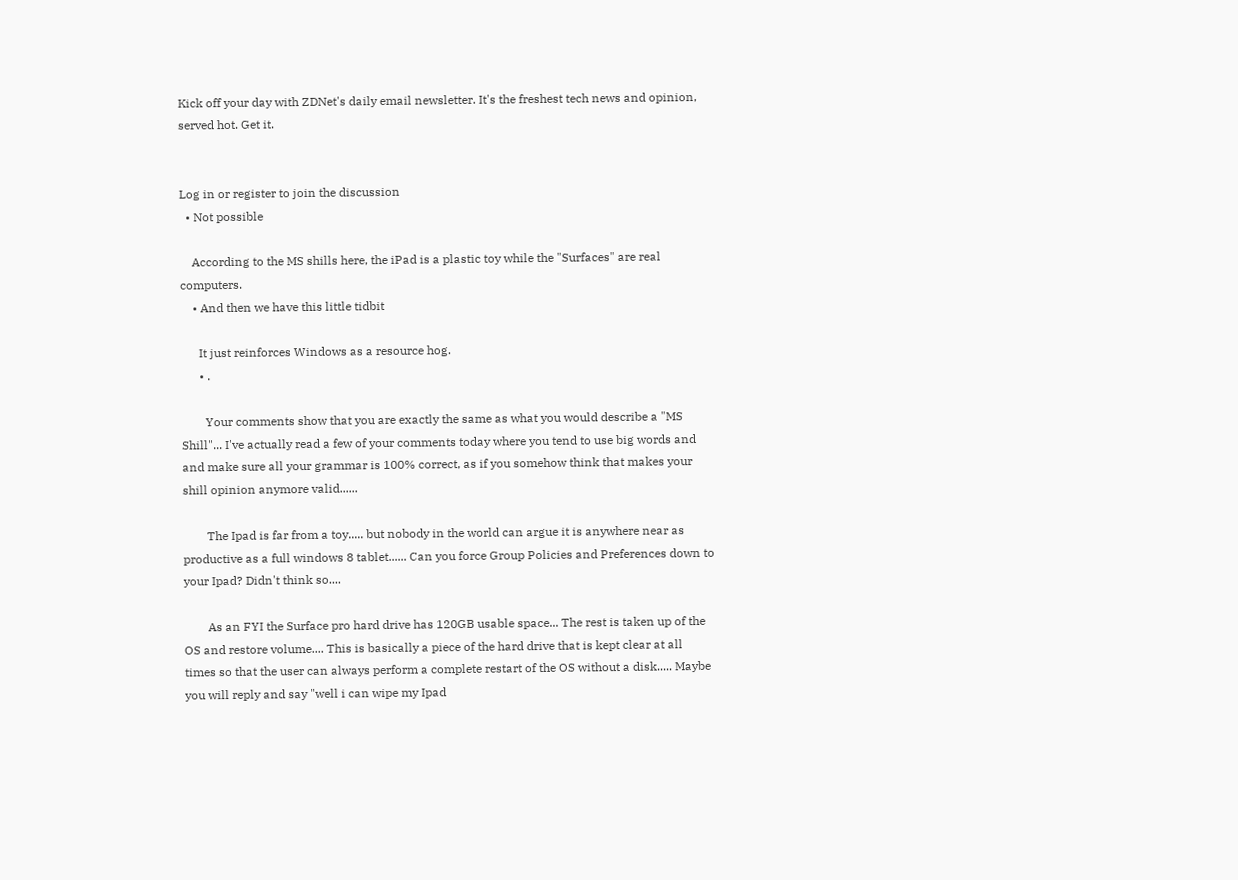Kick off your day with ZDNet's daily email newsletter. It's the freshest tech news and opinion, served hot. Get it.


Log in or register to join the discussion
  • Not possible

    According to the MS shills here, the iPad is a plastic toy while the "Surfaces" are real computers.
    • And then we have this little tidbit

      It just reinforces Windows as a resource hog.
      • .

        Your comments show that you are exactly the same as what you would describe a "MS Shill"... I've actually read a few of your comments today where you tend to use big words and and make sure all your grammar is 100% correct, as if you somehow think that makes your shill opinion anymore valid......

        The Ipad is far from a toy..... but nobody in the world can argue it is anywhere near as productive as a full windows 8 tablet...... Can you force Group Policies and Preferences down to your Ipad? Didn't think so....

        As an FYI the Surface pro hard drive has 120GB usable space... The rest is taken up of the OS and restore volume.... This is basically a piece of the hard drive that is kept clear at all times so that the user can always perform a complete restart of the OS without a disk..... Maybe you will reply and say "well i can wipe my Ipad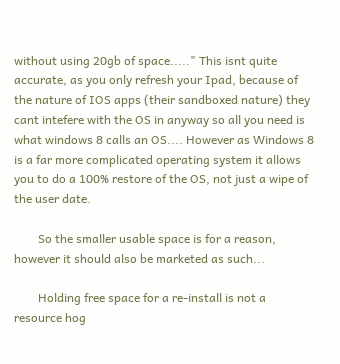without using 20gb of space....." This isnt quite accurate, as you only refresh your Ipad, because of the nature of IOS apps (their sandboxed nature) they cant intefere with the OS in anyway so all you need is what windows 8 calls an OS.... However as Windows 8 is a far more complicated operating system it allows you to do a 100% restore of the OS, not just a wipe of the user date.

        So the smaller usable space is for a reason, however it should also be marketed as such...

        Holding free space for a re-install is not a resource hog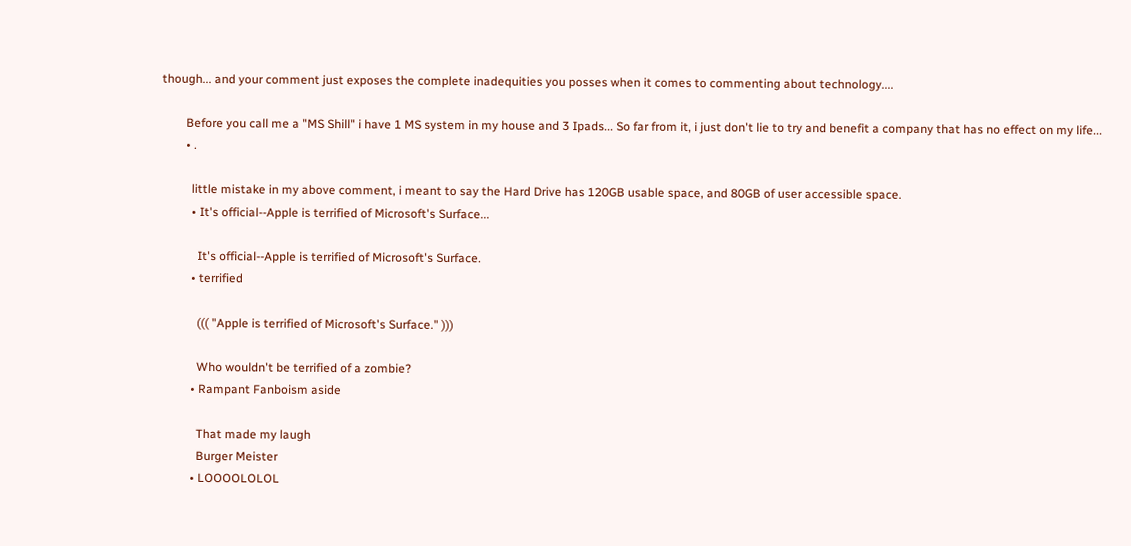though... and your comment just exposes the complete inadequities you posses when it comes to commenting about technology....

        Before you call me a "MS Shill" i have 1 MS system in my house and 3 Ipads... So far from it, i just don't lie to try and benefit a company that has no effect on my life...
        • .

          little mistake in my above comment, i meant to say the Hard Drive has 120GB usable space, and 80GB of user accessible space.
          • It's official--Apple is terrified of Microsoft's Surface...

            It's official--Apple is terrified of Microsoft's Surface.
          • terrified

            ((( "Apple is terrified of Microsoft's Surface." )))

            Who wouldn't be terrified of a zombie?
          • Rampant Fanboism aside

            That made my laugh
            Burger Meister
          • LOOOOLOLOL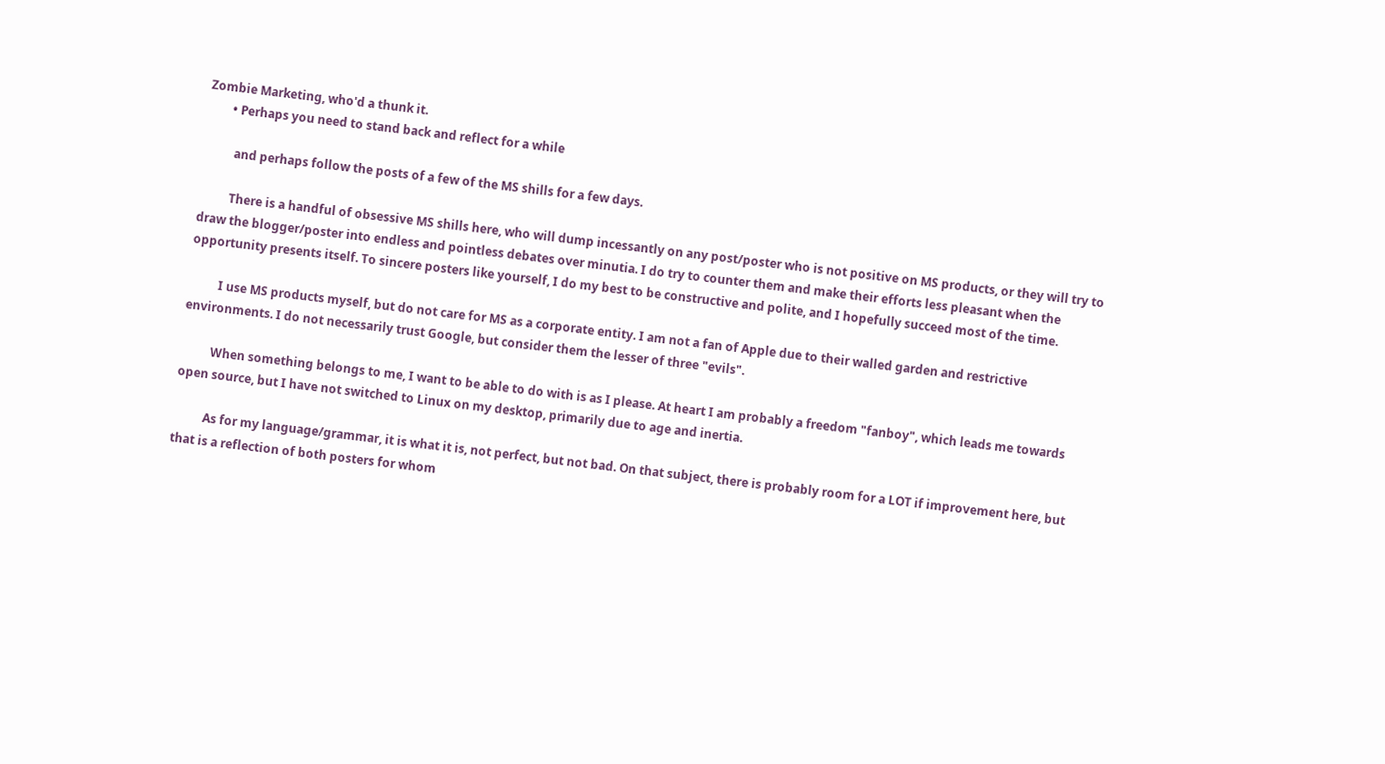Zombie Marketing, who'd a thunk it.
        • Perhaps you need to stand back and reflect for a while

          and perhaps follow the posts of a few of the MS shills for a few days.

          There is a handful of obsessive MS shills here, who will dump incessantly on any post/poster who is not positive on MS products, or they will try to draw the blogger/poster into endless and pointless debates over minutia. I do try to counter them and make their efforts less pleasant when the opportunity presents itself. To sincere posters like yourself, I do my best to be constructive and polite, and I hopefully succeed most of the time.

          I use MS products myself, but do not care for MS as a corporate entity. I am not a fan of Apple due to their walled garden and restrictive environments. I do not necessarily trust Google, but consider them the lesser of three "evils".

          When something belongs to me, I want to be able to do with is as I please. At heart I am probably a freedom "fanboy", which leads me towards open source, but I have not switched to Linux on my desktop, primarily due to age and inertia.

          As for my language/grammar, it is what it is, not perfect, but not bad. On that subject, there is probably room for a LOT if improvement here, but that is a reflection of both posters for whom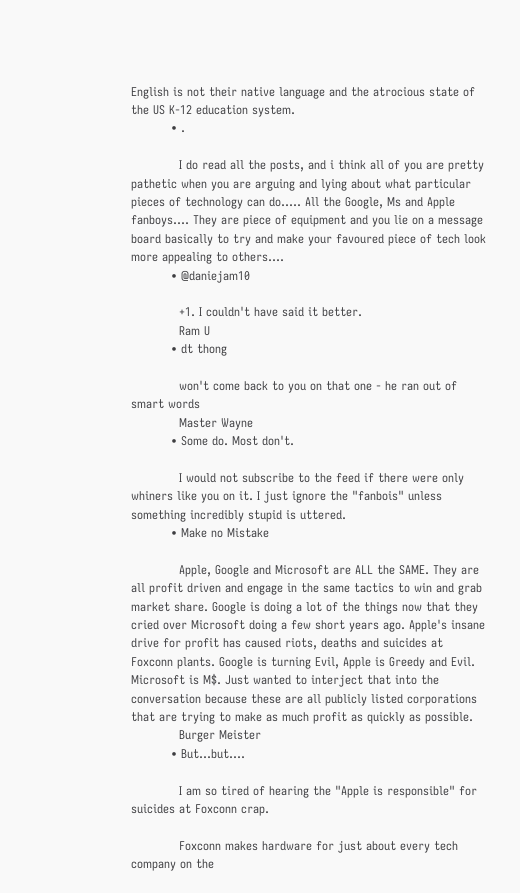English is not their native language and the atrocious state of the US K-12 education system.
          • .

            I do read all the posts, and i think all of you are pretty pathetic when you are arguing and lying about what particular pieces of technology can do..... All the Google, Ms and Apple fanboys.... They are piece of equipment and you lie on a message board basically to try and make your favoured piece of tech look more appealing to others....
          • @daniejam10

            +1. I couldn't have said it better.
            Ram U
          • dt thong

            won't come back to you on that one - he ran out of smart words
            Master Wayne
          • Some do. Most don't.

            I would not subscribe to the feed if there were only whiners like you on it. I just ignore the "fanbois" unless something incredibly stupid is uttered.
          • Make no Mistake

            Apple, Google and Microsoft are ALL the SAME. They are all profit driven and engage in the same tactics to win and grab market share. Google is doing a lot of the things now that they cried over Microsoft doing a few short years ago. Apple's insane drive for profit has caused riots, deaths and suicides at Foxconn plants. Google is turning Evil, Apple is Greedy and Evil. Microsoft is M$. Just wanted to interject that into the conversation because these are all publicly listed corporations that are trying to make as much profit as quickly as possible.
            Burger Meister
          • But...but....

            I am so tired of hearing the "Apple is responsible" for suicides at Foxconn crap.

            Foxconn makes hardware for just about every tech company on the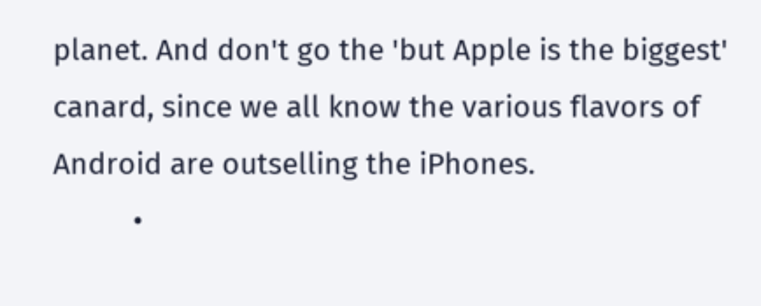planet. And don't go the 'but Apple is the biggest' canard, since we all know the various flavors of Android are outselling the iPhones.
          •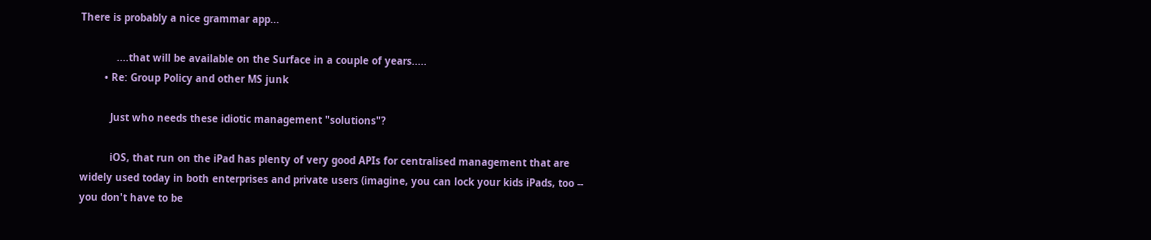There is probably a nice grammar app...

            ....that will be available on the Surface in a couple of years.....
        • Re: Group Policy and other MS junk

          Just who needs these idiotic management "solutions"?

          iOS, that run on the iPad has plenty of very good APIs for centralised management that are widely used today in both enterprises and private users (imagine, you can lock your kids iPads, too -- you don't have to be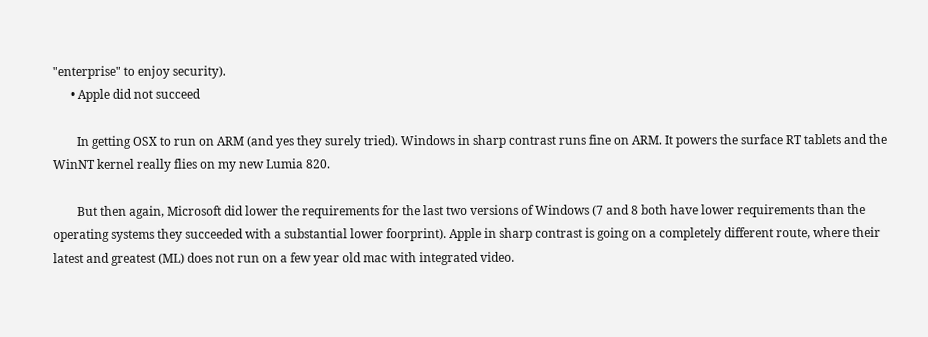"enterprise" to enjoy security).
      • Apple did not succeed

        In getting OSX to run on ARM (and yes they surely tried). Windows in sharp contrast runs fine on ARM. It powers the surface RT tablets and the WinNT kernel really flies on my new Lumia 820.

        But then again, Microsoft did lower the requirements for the last two versions of Windows (7 and 8 both have lower requirements than the operating systems they succeeded with a substantial lower foorprint). Apple in sharp contrast is going on a completely different route, where their latest and greatest (ML) does not run on a few year old mac with integrated video.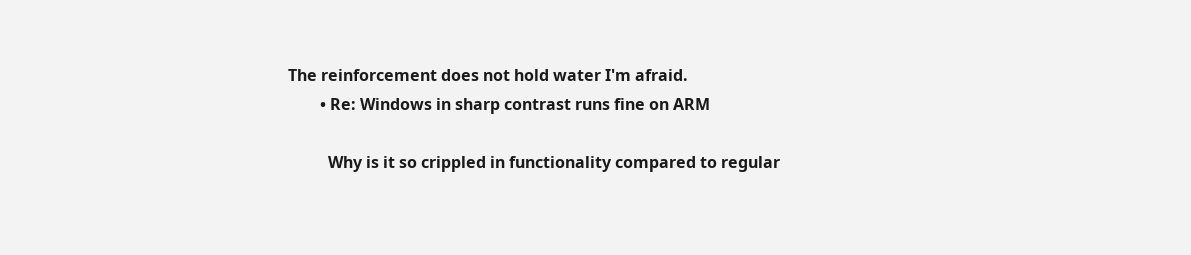The reinforcement does not hold water I'm afraid.
        • Re: Windows in sharp contrast runs fine on ARM

          Why is it so crippled in functionality compared to regular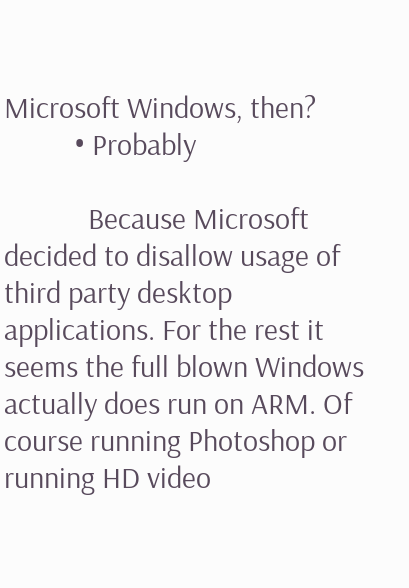Microsoft Windows, then?
          • Probably

            Because Microsoft decided to disallow usage of third party desktop applications. For the rest it seems the full blown Windows actually does run on ARM. Of course running Photoshop or running HD video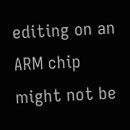editing on an ARM chip might not be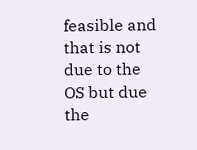feasible and that is not due to the OS but due the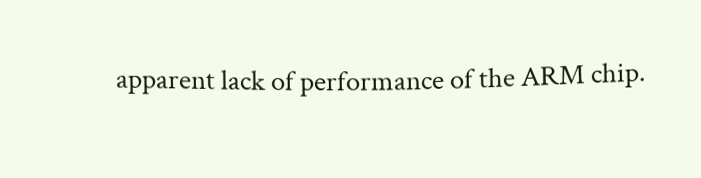apparent lack of performance of the ARM chip.